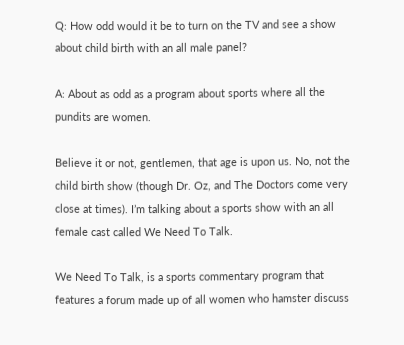Q: How odd would it be to turn on the TV and see a show about child birth with an all male panel?

A: About as odd as a program about sports where all the pundits are women.

Believe it or not, gentlemen, that age is upon us. No, not the child birth show (though Dr. Oz, and The Doctors come very close at times). I’m talking about a sports show with an all female cast called We Need To Talk.

We Need To Talk, is a sports commentary program that features a forum made up of all women who hamster discuss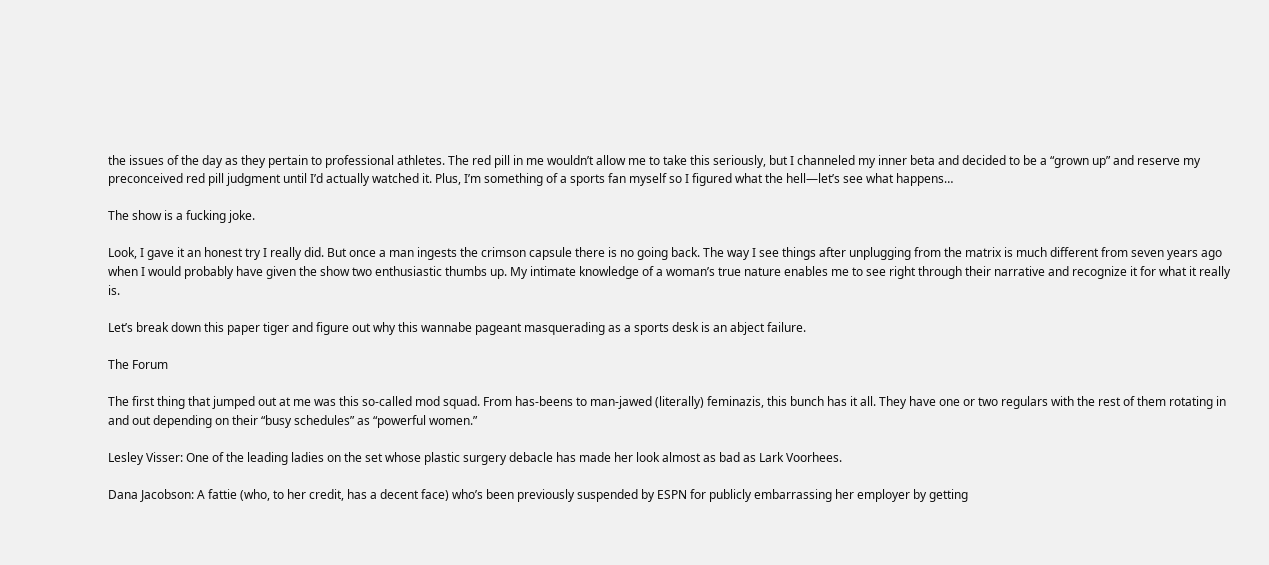the issues of the day as they pertain to professional athletes. The red pill in me wouldn’t allow me to take this seriously, but I channeled my inner beta and decided to be a “grown up” and reserve my preconceived red pill judgment until I’d actually watched it. Plus, I’m something of a sports fan myself so I figured what the hell—let’s see what happens…

The show is a fucking joke.

Look, I gave it an honest try I really did. But once a man ingests the crimson capsule there is no going back. The way I see things after unplugging from the matrix is much different from seven years ago when I would probably have given the show two enthusiastic thumbs up. My intimate knowledge of a woman’s true nature enables me to see right through their narrative and recognize it for what it really is.

Let’s break down this paper tiger and figure out why this wannabe pageant masquerading as a sports desk is an abject failure.

The Forum

The first thing that jumped out at me was this so-called mod squad. From has-beens to man-jawed (literally) feminazis, this bunch has it all. They have one or two regulars with the rest of them rotating in and out depending on their “busy schedules” as “powerful women.”

Lesley Visser: One of the leading ladies on the set whose plastic surgery debacle has made her look almost as bad as Lark Voorhees.

Dana Jacobson: A fattie (who, to her credit, has a decent face) who’s been previously suspended by ESPN for publicly embarrassing her employer by getting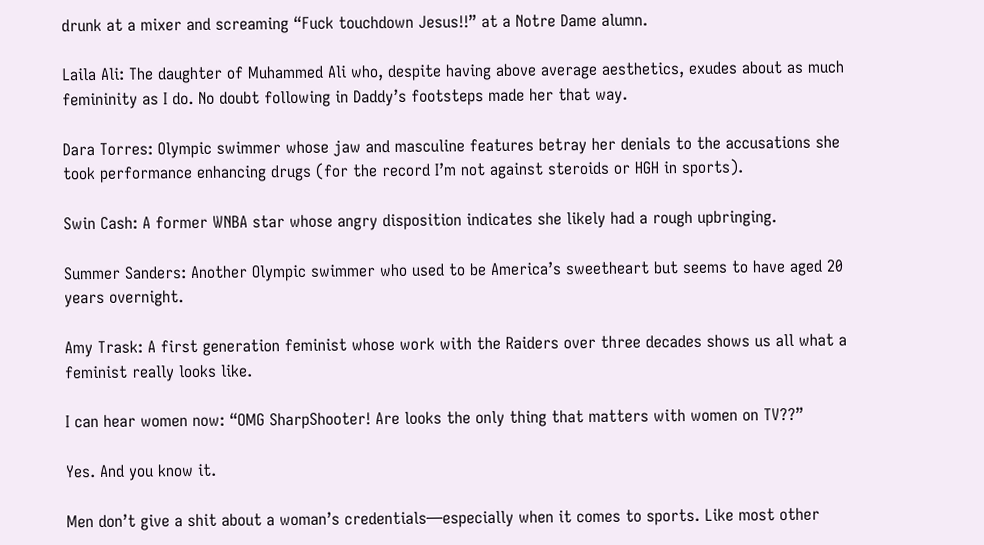drunk at a mixer and screaming “Fuck touchdown Jesus!!” at a Notre Dame alumn.

Laila Ali: The daughter of Muhammed Ali who, despite having above average aesthetics, exudes about as much femininity as I do. No doubt following in Daddy’s footsteps made her that way.

Dara Torres: Olympic swimmer whose jaw and masculine features betray her denials to the accusations she took performance enhancing drugs (for the record I’m not against steroids or HGH in sports).

Swin Cash: A former WNBA star whose angry disposition indicates she likely had a rough upbringing.

Summer Sanders: Another Olympic swimmer who used to be America’s sweetheart but seems to have aged 20 years overnight.

Amy Trask: A first generation feminist whose work with the Raiders over three decades shows us all what a feminist really looks like.

I can hear women now: “OMG SharpShooter! Are looks the only thing that matters with women on TV??”

Yes. And you know it.

Men don’t give a shit about a woman’s credentials—especially when it comes to sports. Like most other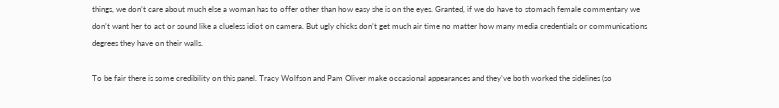things, we don’t care about much else a woman has to offer other than how easy she is on the eyes. Granted, if we do have to stomach female commentary we don’t want her to act or sound like a clueless idiot on camera. But ugly chicks don’t get much air time no matter how many media credentials or communications degrees they have on their walls.

To be fair there is some credibility on this panel. Tracy Wolfson and Pam Oliver make occasional appearances and they’ve both worked the sidelines (so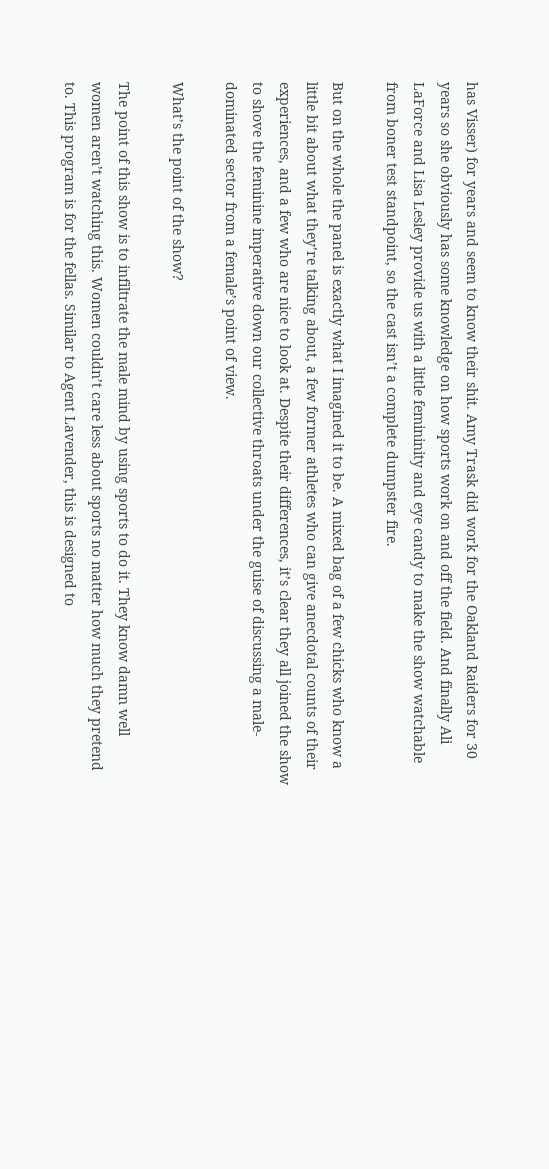has Visser) for years and seem to know their shit. Amy Trask did work for the Oakland Raiders for 30 years so she obviously has some knowledge on how sports work on and off the field. And finally Ali LaForce and Lisa Lesley provide us with a little femininity and eye candy to make the show watchable from boner test standpoint, so the cast isn’t a complete dumpster fire.

But on the whole the panel is exactly what I imagined it to be. A mixed bag of a few chicks who know a little bit about what they’re talking about, a few former athletes who can give anecdotal counts of their experiences, and a few who are nice to look at. Despite their differences, it’s clear they all joined the show to shove the feminine imperative down our collective throats under the guise of discussing a male-dominated sector from a female’s point of view.

What’s the point of the show?

The point of this show is to infiltrate the male mind by using sports to do it. They know damn well women aren’t watching this. Women couldn’t care less about sports no matter how much they pretend to. This program is for the fellas. Similar to Agent Lavender, this is designed to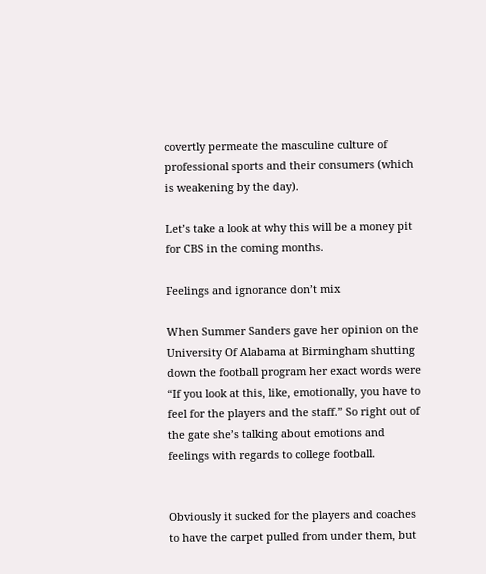covertly permeate the masculine culture of professional sports and their consumers (which is weakening by the day).

Let’s take a look at why this will be a money pit for CBS in the coming months.

Feelings and ignorance don’t mix

When Summer Sanders gave her opinion on the University Of Alabama at Birmingham shutting down the football program her exact words were “If you look at this, like, emotionally, you have to feel for the players and the staff.” So right out of the gate she’s talking about emotions and feelings with regards to college football.


Obviously it sucked for the players and coaches to have the carpet pulled from under them, but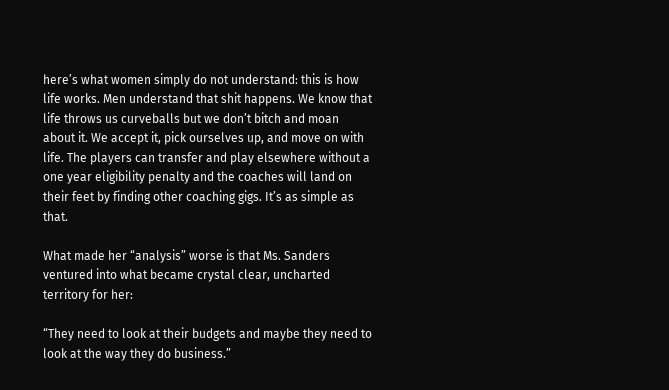here’s what women simply do not understand: this is how life works. Men understand that shit happens. We know that life throws us curveballs but we don’t bitch and moan about it. We accept it, pick ourselves up, and move on with life. The players can transfer and play elsewhere without a one year eligibility penalty and the coaches will land on their feet by finding other coaching gigs. It’s as simple as that.

What made her “analysis” worse is that Ms. Sanders ventured into what became crystal clear, uncharted territory for her:

“They need to look at their budgets and maybe they need to look at the way they do business.”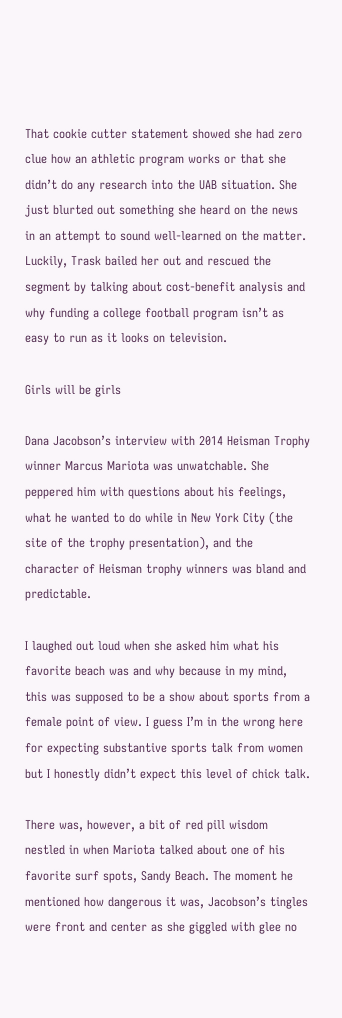That cookie cutter statement showed she had zero clue how an athletic program works or that she didn’t do any research into the UAB situation. She just blurted out something she heard on the news in an attempt to sound well-learned on the matter. Luckily, Trask bailed her out and rescued the segment by talking about cost-benefit analysis and why funding a college football program isn’t as easy to run as it looks on television.

Girls will be girls

Dana Jacobson’s interview with 2014 Heisman Trophy winner Marcus Mariota was unwatchable. She peppered him with questions about his feelings, what he wanted to do while in New York City (the site of the trophy presentation), and the character of Heisman trophy winners was bland and predictable.

I laughed out loud when she asked him what his favorite beach was and why because in my mind, this was supposed to be a show about sports from a female point of view. I guess I’m in the wrong here for expecting substantive sports talk from women but I honestly didn’t expect this level of chick talk.

There was, however, a bit of red pill wisdom nestled in when Mariota talked about one of his favorite surf spots, Sandy Beach. The moment he mentioned how dangerous it was, Jacobson’s tingles were front and center as she giggled with glee no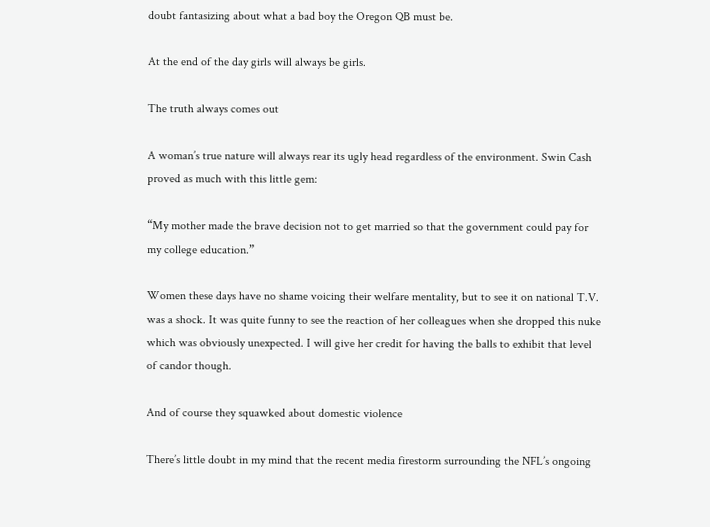doubt fantasizing about what a bad boy the Oregon QB must be.

At the end of the day girls will always be girls.

The truth always comes out

A woman’s true nature will always rear its ugly head regardless of the environment. Swin Cash proved as much with this little gem:

“My mother made the brave decision not to get married so that the government could pay for my college education.”

Women these days have no shame voicing their welfare mentality, but to see it on national T.V. was a shock. It was quite funny to see the reaction of her colleagues when she dropped this nuke which was obviously unexpected. I will give her credit for having the balls to exhibit that level of candor though.

And of course they squawked about domestic violence

There’s little doubt in my mind that the recent media firestorm surrounding the NFL’s ongoing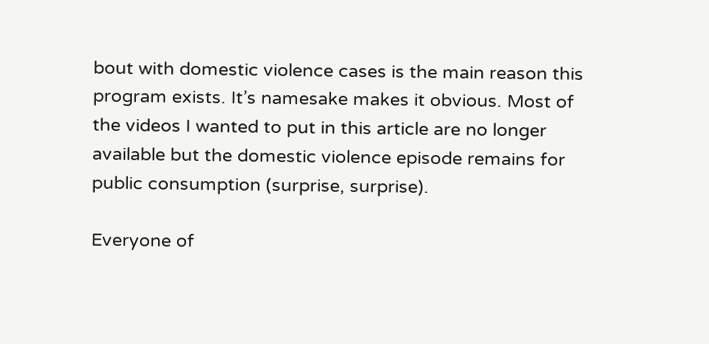bout with domestic violence cases is the main reason this program exists. It’s namesake makes it obvious. Most of the videos I wanted to put in this article are no longer available but the domestic violence episode remains for public consumption (surprise, surprise).

Everyone of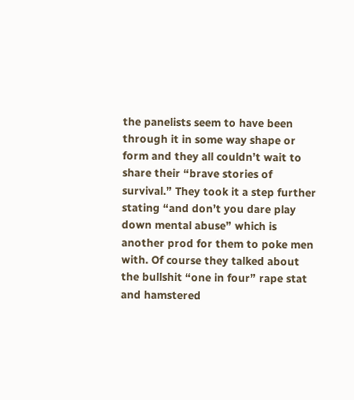the panelists seem to have been through it in some way shape or form and they all couldn’t wait to share their “brave stories of survival.” They took it a step further stating “and don’t you dare play down mental abuse” which is another prod for them to poke men with. Of course they talked about the bullshit “one in four” rape stat and hamstered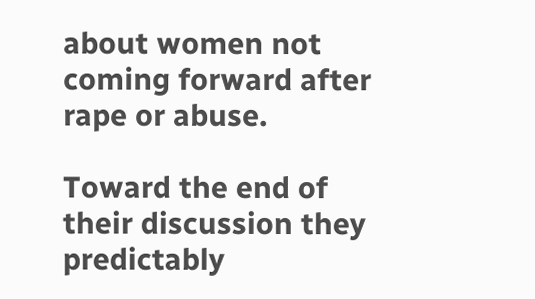about women not coming forward after rape or abuse.

Toward the end of their discussion they predictably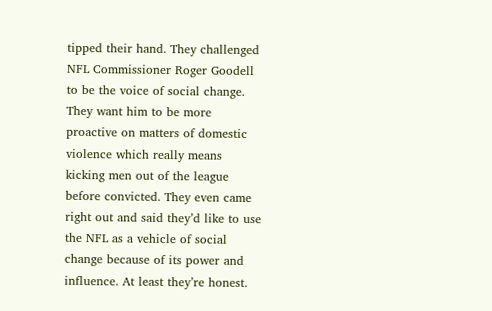tipped their hand. They challenged NFL Commissioner Roger Goodell to be the voice of social change. They want him to be more proactive on matters of domestic violence which really means kicking men out of the league before convicted. They even came right out and said they’d like to use the NFL as a vehicle of social change because of its power and influence. At least they’re honest.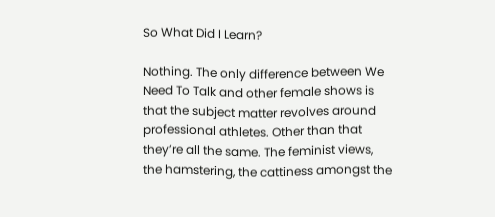So What Did I Learn?

Nothing. The only difference between We Need To Talk and other female shows is that the subject matter revolves around professional athletes. Other than that they’re all the same. The feminist views, the hamstering, the cattiness amongst the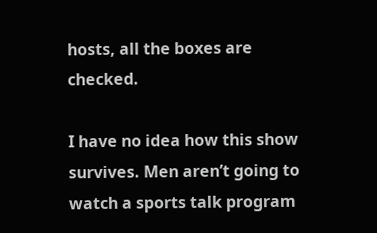hosts, all the boxes are checked.

I have no idea how this show survives. Men aren’t going to watch a sports talk program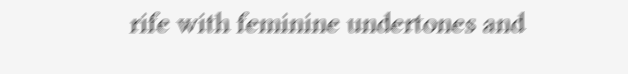rife with feminine undertones and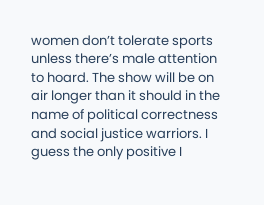women don’t tolerate sports unless there’s male attention to hoard. The show will be on air longer than it should in the name of political correctness and social justice warriors. I guess the only positive I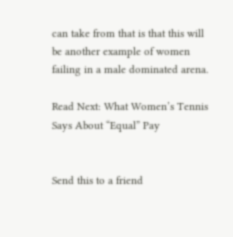can take from that is that this will be another example of women failing in a male dominated arena.

Read Next: What Women’s Tennis Says About “Equal” Pay


Send this to a friend